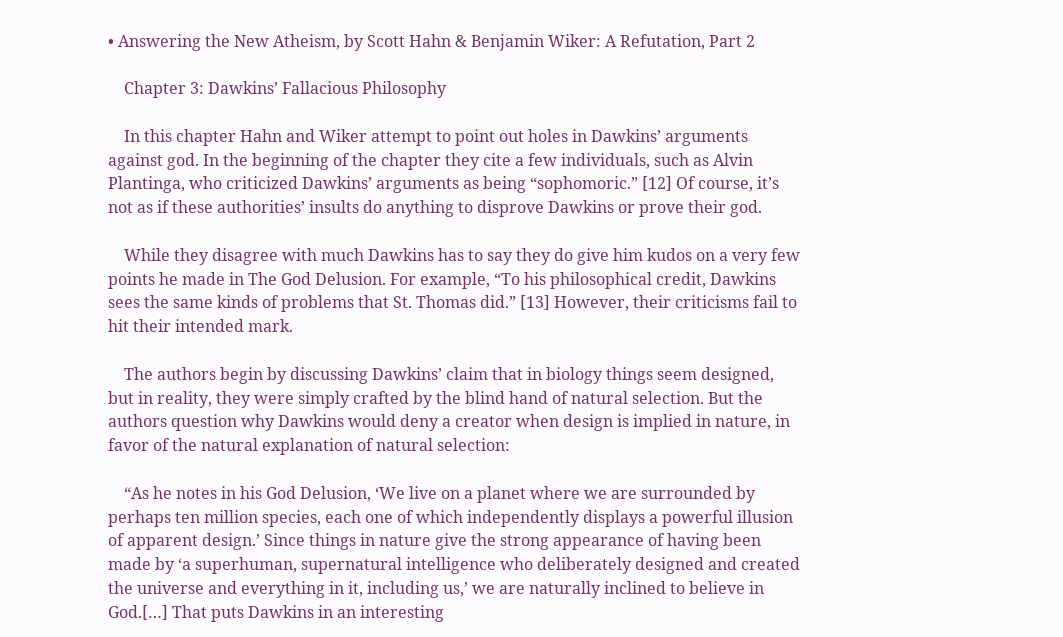• Answering the New Atheism, by Scott Hahn & Benjamin Wiker: A Refutation, Part 2

    Chapter 3: Dawkins’ Fallacious Philosophy

    In this chapter Hahn and Wiker attempt to point out holes in Dawkins’ arguments against god. In the beginning of the chapter they cite a few individuals, such as Alvin Plantinga, who criticized Dawkins’ arguments as being “sophomoric.” [12] Of course, it’s not as if these authorities’ insults do anything to disprove Dawkins or prove their god.

    While they disagree with much Dawkins has to say they do give him kudos on a very few points he made in The God Delusion. For example, “To his philosophical credit, Dawkins sees the same kinds of problems that St. Thomas did.” [13] However, their criticisms fail to hit their intended mark.

    The authors begin by discussing Dawkins’ claim that in biology things seem designed, but in reality, they were simply crafted by the blind hand of natural selection. But the authors question why Dawkins would deny a creator when design is implied in nature, in favor of the natural explanation of natural selection:

    “As he notes in his God Delusion, ‘We live on a planet where we are surrounded by perhaps ten million species, each one of which independently displays a powerful illusion of apparent design.’ Since things in nature give the strong appearance of having been made by ‘a superhuman, supernatural intelligence who deliberately designed and created the universe and everything in it, including us,’ we are naturally inclined to believe in God.[…] That puts Dawkins in an interesting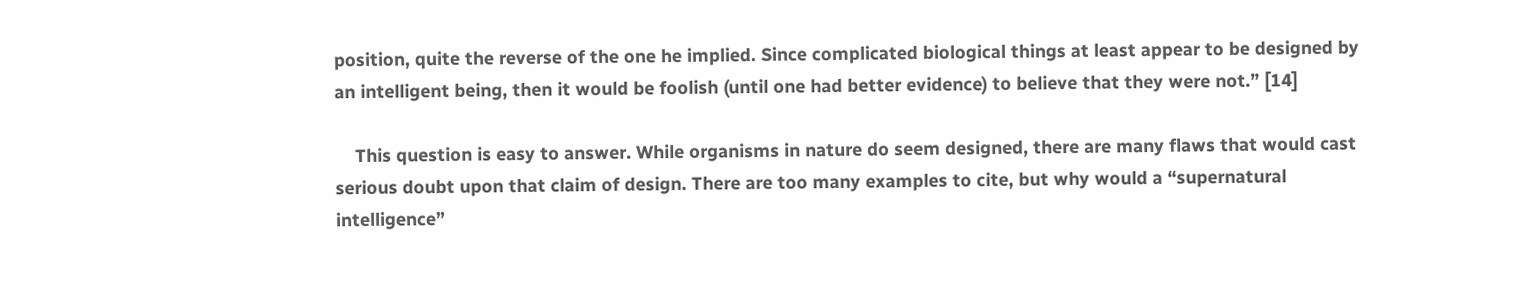position, quite the reverse of the one he implied. Since complicated biological things at least appear to be designed by an intelligent being, then it would be foolish (until one had better evidence) to believe that they were not.” [14]

    This question is easy to answer. While organisms in nature do seem designed, there are many flaws that would cast serious doubt upon that claim of design. There are too many examples to cite, but why would a “supernatural intelligence”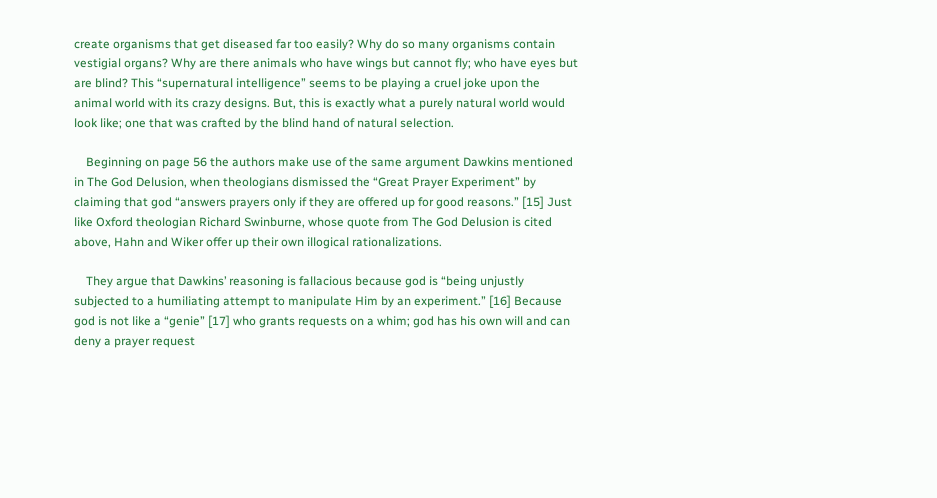create organisms that get diseased far too easily? Why do so many organisms contain vestigial organs? Why are there animals who have wings but cannot fly; who have eyes but are blind? This “supernatural intelligence” seems to be playing a cruel joke upon the animal world with its crazy designs. But, this is exactly what a purely natural world would look like; one that was crafted by the blind hand of natural selection.

    Beginning on page 56 the authors make use of the same argument Dawkins mentioned in The God Delusion, when theologians dismissed the “Great Prayer Experiment” by claiming that god “answers prayers only if they are offered up for good reasons.” [15] Just like Oxford theologian Richard Swinburne, whose quote from The God Delusion is cited above, Hahn and Wiker offer up their own illogical rationalizations.

    They argue that Dawkins’ reasoning is fallacious because god is “being unjustly subjected to a humiliating attempt to manipulate Him by an experiment.” [16] Because god is not like a “genie” [17] who grants requests on a whim; god has his own will and can deny a prayer request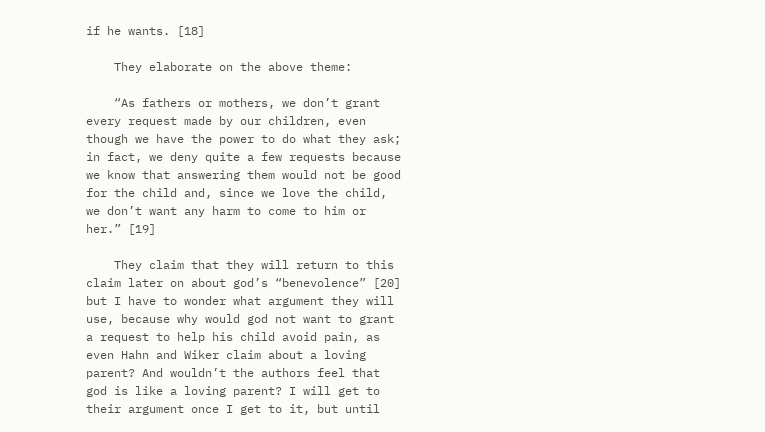if he wants. [18]

    They elaborate on the above theme:

    “As fathers or mothers, we don’t grant every request made by our children, even though we have the power to do what they ask; in fact, we deny quite a few requests because we know that answering them would not be good for the child and, since we love the child, we don’t want any harm to come to him or her.” [19]

    They claim that they will return to this claim later on about god’s “benevolence” [20] but I have to wonder what argument they will use, because why would god not want to grant a request to help his child avoid pain, as even Hahn and Wiker claim about a loving parent? And wouldn’t the authors feel that god is like a loving parent? I will get to their argument once I get to it, but until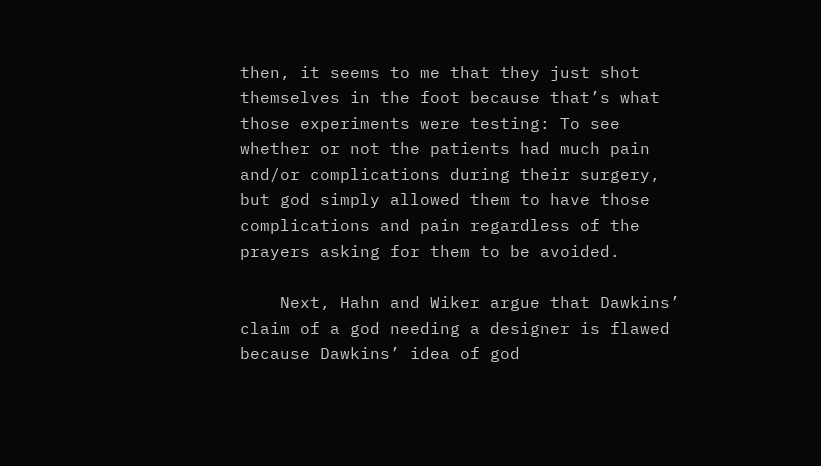then, it seems to me that they just shot themselves in the foot because that’s what those experiments were testing: To see whether or not the patients had much pain and/or complications during their surgery, but god simply allowed them to have those complications and pain regardless of the prayers asking for them to be avoided.

    Next, Hahn and Wiker argue that Dawkins’ claim of a god needing a designer is flawed because Dawkins’ idea of god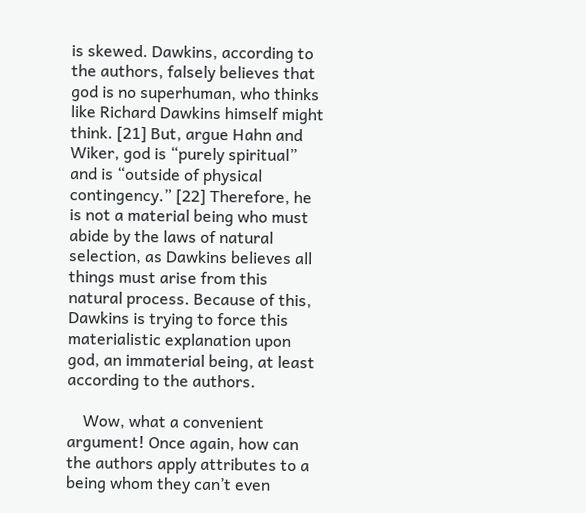is skewed. Dawkins, according to the authors, falsely believes that god is no superhuman, who thinks like Richard Dawkins himself might think. [21] But, argue Hahn and Wiker, god is “purely spiritual” and is “outside of physical contingency.” [22] Therefore, he is not a material being who must abide by the laws of natural selection, as Dawkins believes all things must arise from this natural process. Because of this, Dawkins is trying to force this materialistic explanation upon god, an immaterial being, at least according to the authors.

    Wow, what a convenient argument! Once again, how can the authors apply attributes to a being whom they can’t even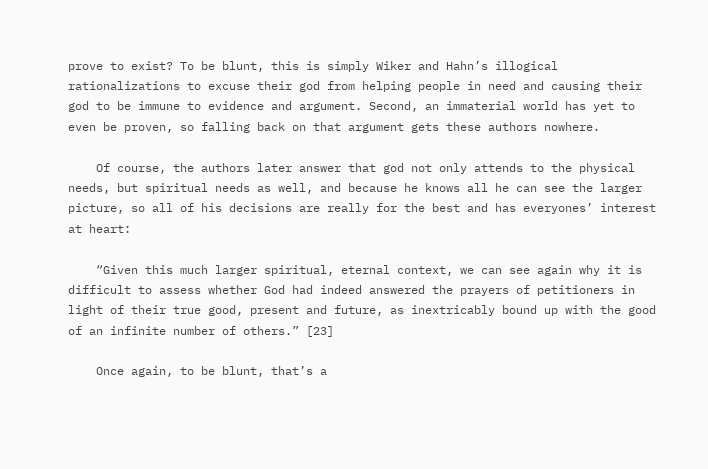prove to exist? To be blunt, this is simply Wiker and Hahn’s illogical rationalizations to excuse their god from helping people in need and causing their god to be immune to evidence and argument. Second, an immaterial world has yet to even be proven, so falling back on that argument gets these authors nowhere.

    Of course, the authors later answer that god not only attends to the physical needs, but spiritual needs as well, and because he knows all he can see the larger picture, so all of his decisions are really for the best and has everyones’ interest at heart:

    “Given this much larger spiritual, eternal context, we can see again why it is difficult to assess whether God had indeed answered the prayers of petitioners in light of their true good, present and future, as inextricably bound up with the good of an infinite number of others.” [23]

    Once again, to be blunt, that’s a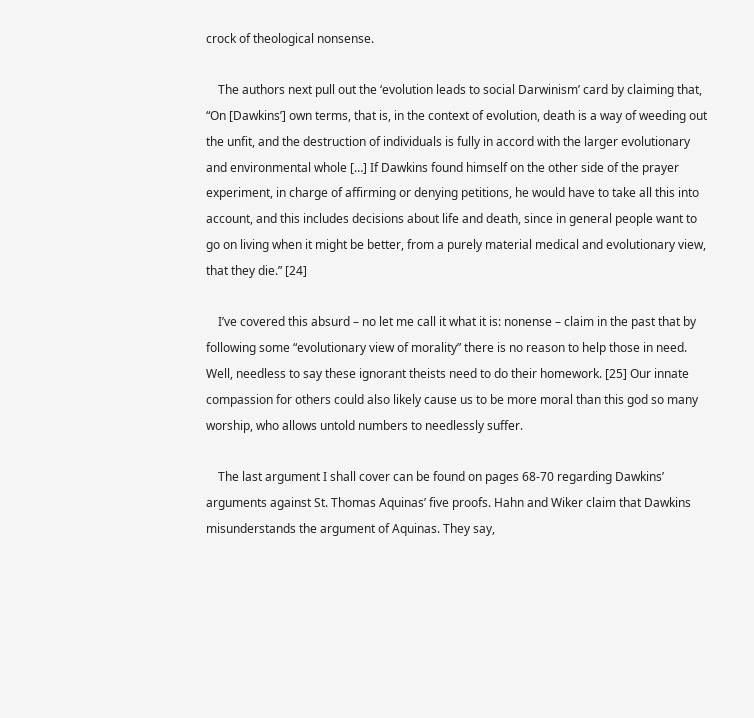crock of theological nonsense.

    The authors next pull out the ‘evolution leads to social Darwinism’ card by claiming that, “On [Dawkins’] own terms, that is, in the context of evolution, death is a way of weeding out the unfit, and the destruction of individuals is fully in accord with the larger evolutionary and environmental whole […] If Dawkins found himself on the other side of the prayer experiment, in charge of affirming or denying petitions, he would have to take all this into account, and this includes decisions about life and death, since in general people want to go on living when it might be better, from a purely material medical and evolutionary view, that they die.” [24]

    I’ve covered this absurd – no let me call it what it is: nonense – claim in the past that by following some “evolutionary view of morality” there is no reason to help those in need. Well, needless to say these ignorant theists need to do their homework. [25] Our innate compassion for others could also likely cause us to be more moral than this god so many worship, who allows untold numbers to needlessly suffer.

    The last argument I shall cover can be found on pages 68-70 regarding Dawkins’ arguments against St. Thomas Aquinas’ five proofs. Hahn and Wiker claim that Dawkins misunderstands the argument of Aquinas. They say,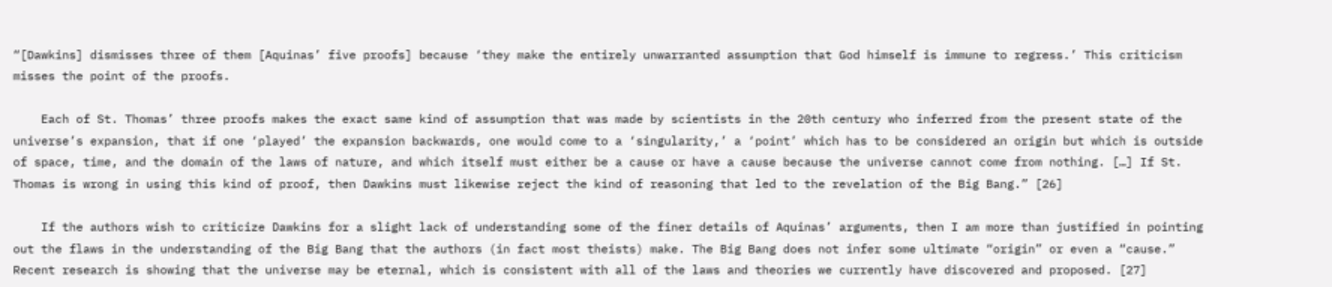“[Dawkins] dismisses three of them [Aquinas’ five proofs] because ‘they make the entirely unwarranted assumption that God himself is immune to regress.’ This criticism misses the point of the proofs.

    Each of St. Thomas’ three proofs makes the exact same kind of assumption that was made by scientists in the 20th century who inferred from the present state of the universe’s expansion, that if one ‘played’ the expansion backwards, one would come to a ‘singularity,’ a ‘point’ which has to be considered an origin but which is outside of space, time, and the domain of the laws of nature, and which itself must either be a cause or have a cause because the universe cannot come from nothing. […] If St. Thomas is wrong in using this kind of proof, then Dawkins must likewise reject the kind of reasoning that led to the revelation of the Big Bang.” [26]

    If the authors wish to criticize Dawkins for a slight lack of understanding some of the finer details of Aquinas’ arguments, then I am more than justified in pointing out the flaws in the understanding of the Big Bang that the authors (in fact most theists) make. The Big Bang does not infer some ultimate “origin” or even a “cause.” Recent research is showing that the universe may be eternal, which is consistent with all of the laws and theories we currently have discovered and proposed. [27]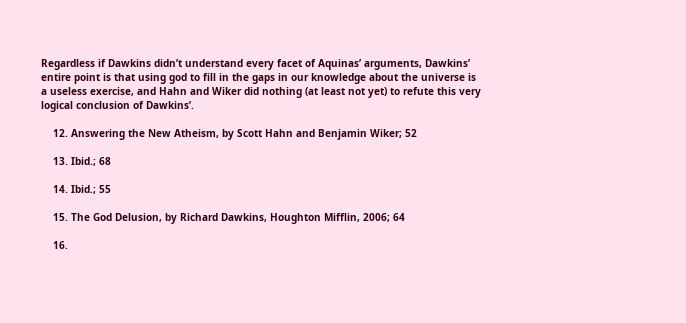Regardless if Dawkins didn’t understand every facet of Aquinas’ arguments, Dawkins’ entire point is that using god to fill in the gaps in our knowledge about the universe is a useless exercise, and Hahn and Wiker did nothing (at least not yet) to refute this very logical conclusion of Dawkins’.

    12. Answering the New Atheism, by Scott Hahn and Benjamin Wiker; 52

    13. Ibid.; 68

    14. Ibid.; 55

    15. The God Delusion, by Richard Dawkins, Houghton Mifflin, 2006; 64

    16.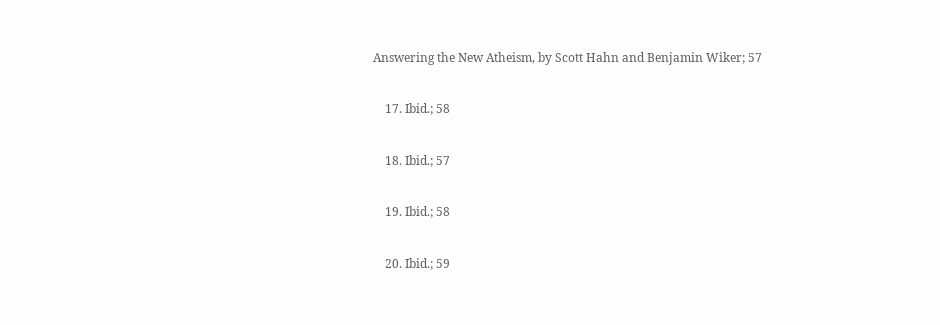Answering the New Atheism, by Scott Hahn and Benjamin Wiker; 57

    17. Ibid.; 58

    18. Ibid.; 57

    19. Ibid.; 58

    20. Ibid.; 59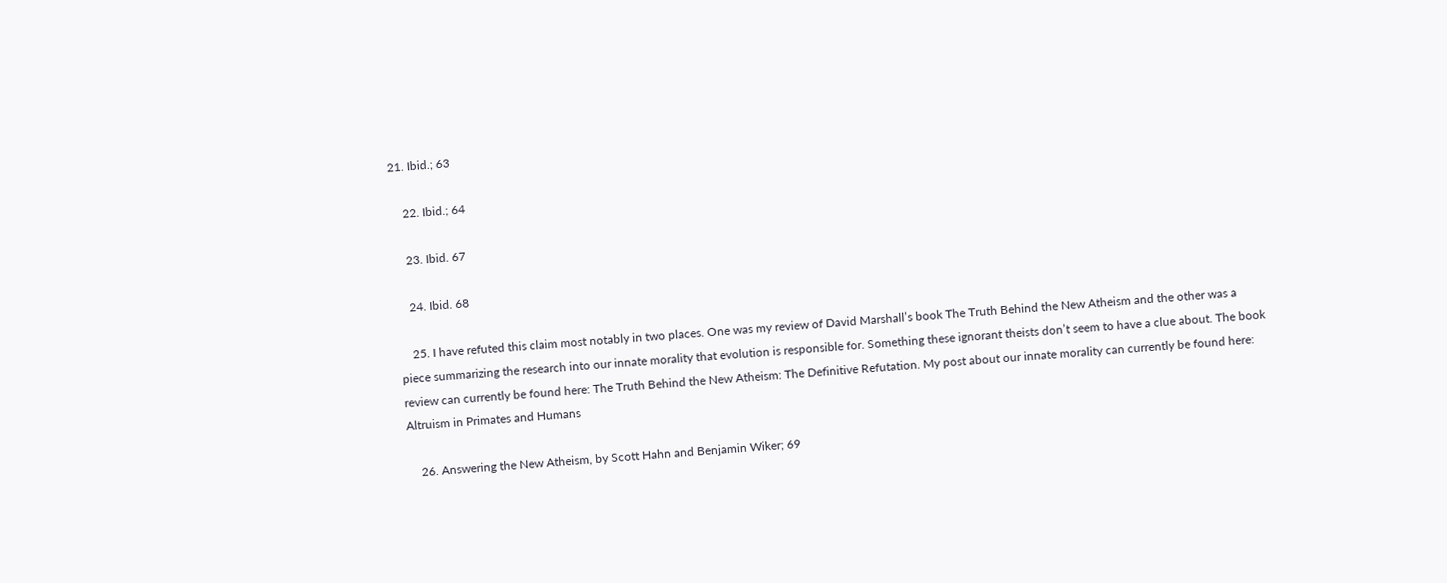21. Ibid.; 63

    22. Ibid.; 64

    23. Ibid. 67

    24. Ibid. 68

    25. I have refuted this claim most notably in two places. One was my review of David Marshall’s book The Truth Behind the New Atheism and the other was a piece summarizing the research into our innate morality that evolution is responsible for. Something these ignorant theists don’t seem to have a clue about. The book review can currently be found here: The Truth Behind the New Atheism: The Definitive Refutation. My post about our innate morality can currently be found here: Altruism in Primates and Humans

    26. Answering the New Atheism, by Scott Hahn and Benjamin Wiker; 69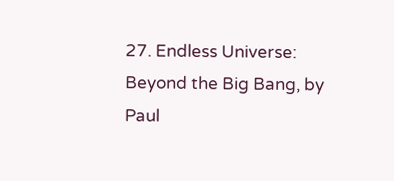27. Endless Universe: Beyond the Big Bang, by Paul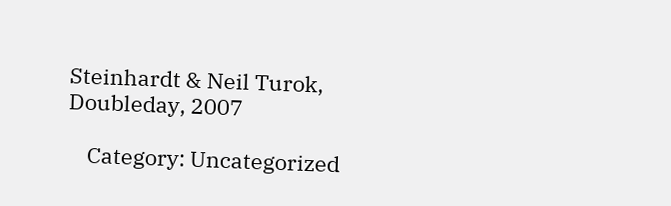Steinhardt & Neil Turok, Doubleday, 2007

    Category: Uncategorized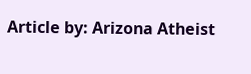Article by: Arizona Atheist